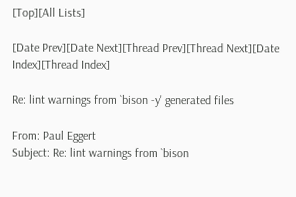[Top][All Lists]

[Date Prev][Date Next][Thread Prev][Thread Next][Date Index][Thread Index]

Re: lint warnings from `bison -y' generated files

From: Paul Eggert
Subject: Re: lint warnings from `bison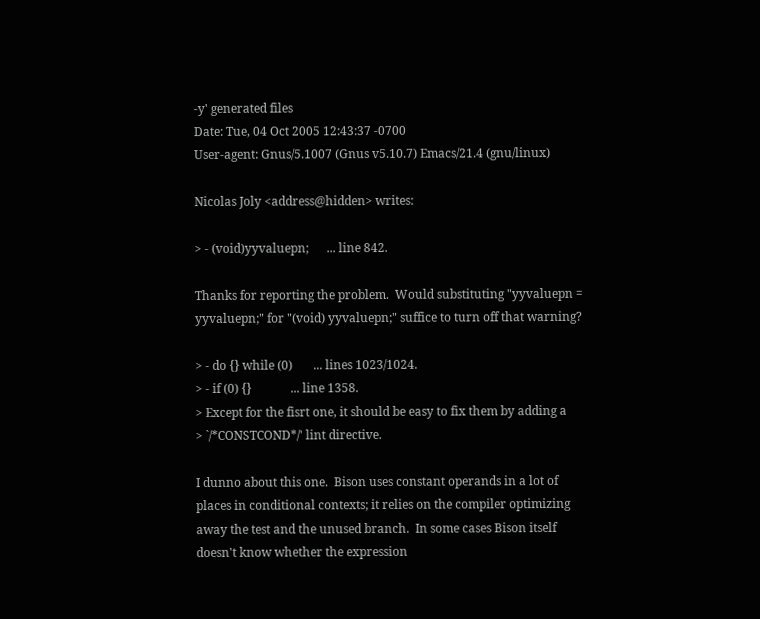-y' generated files
Date: Tue, 04 Oct 2005 12:43:37 -0700
User-agent: Gnus/5.1007 (Gnus v5.10.7) Emacs/21.4 (gnu/linux)

Nicolas Joly <address@hidden> writes:

> - (void)yyvaluepn;      ... line 842.

Thanks for reporting the problem.  Would substituting "yyvaluepn =
yyvaluepn;" for "(void) yyvaluepn;" suffice to turn off that warning?

> - do {} while (0)       ... lines 1023/1024.
> - if (0) {}             ... line 1358.
> Except for the fisrt one, it should be easy to fix them by adding a
> `/*CONSTCOND*/' lint directive.

I dunno about this one.  Bison uses constant operands in a lot of
places in conditional contexts; it relies on the compiler optimizing
away the test and the unused branch.  In some cases Bison itself
doesn't know whether the expression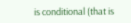is conditional (that is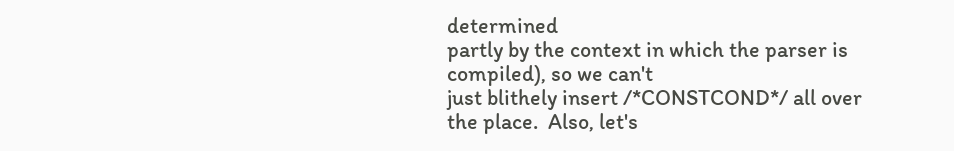determined
partly by the context in which the parser is compiled), so we can't
just blithely insert /*CONSTCOND*/ all over the place.  Also, let's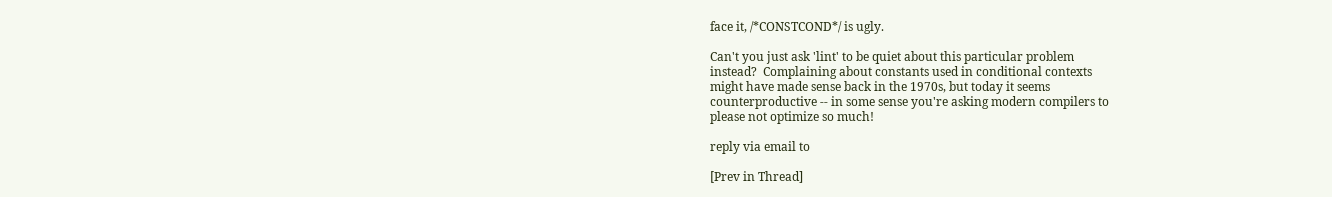face it, /*CONSTCOND*/ is ugly.

Can't you just ask 'lint' to be quiet about this particular problem
instead?  Complaining about constants used in conditional contexts
might have made sense back in the 1970s, but today it seems
counterproductive -- in some sense you're asking modern compilers to
please not optimize so much!

reply via email to

[Prev in Thread]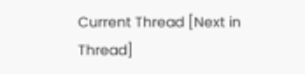Current Thread [Next in Thread]